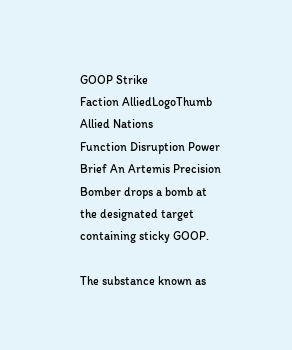GOOP Strike
Faction AlliedLogoThumb Allied Nations
Function Disruption Power
Brief An Artemis Precision Bomber drops a bomb at the designated target containing sticky GOOP.

The substance known as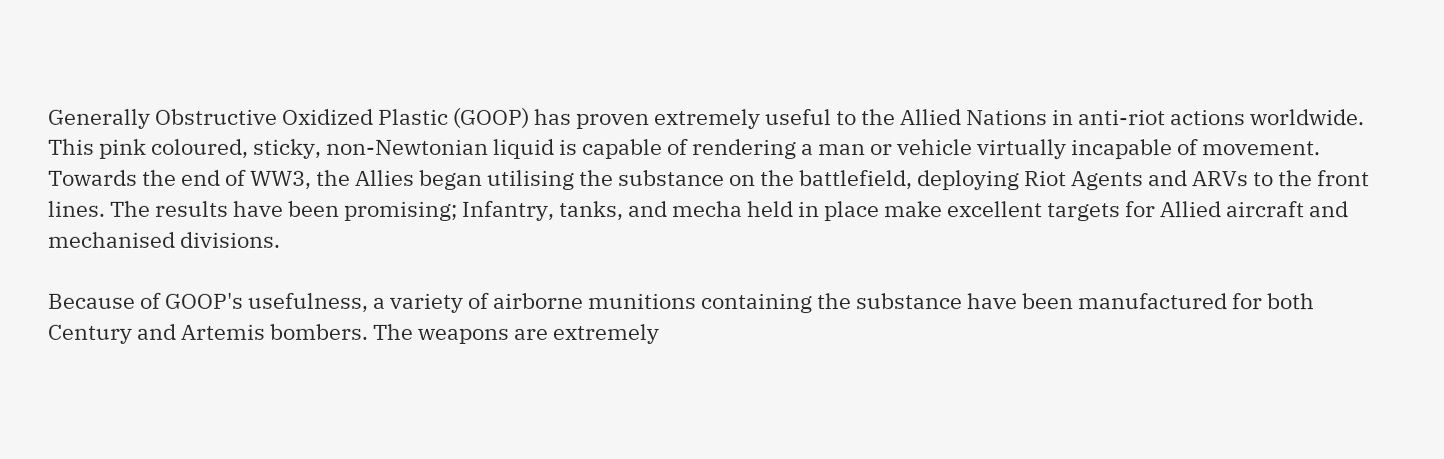Generally Obstructive Oxidized Plastic (GOOP) has proven extremely useful to the Allied Nations in anti-riot actions worldwide. This pink coloured, sticky, non-Newtonian liquid is capable of rendering a man or vehicle virtually incapable of movement. Towards the end of WW3, the Allies began utilising the substance on the battlefield, deploying Riot Agents and ARVs to the front lines. The results have been promising; Infantry, tanks, and mecha held in place make excellent targets for Allied aircraft and mechanised divisions.

Because of GOOP's usefulness, a variety of airborne munitions containing the substance have been manufactured for both Century and Artemis bombers. The weapons are extremely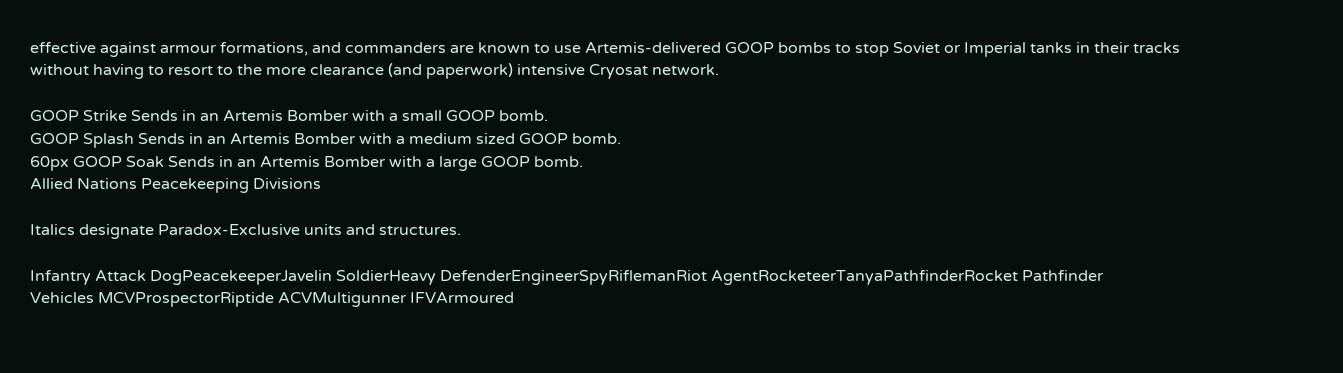effective against armour formations, and commanders are known to use Artemis-delivered GOOP bombs to stop Soviet or Imperial tanks in their tracks without having to resort to the more clearance (and paperwork) intensive Cryosat network.

GOOP Strike Sends in an Artemis Bomber with a small GOOP bomb.
GOOP Splash Sends in an Artemis Bomber with a medium sized GOOP bomb.
60px GOOP Soak Sends in an Artemis Bomber with a large GOOP bomb.
Allied Nations Peacekeeping Divisions

Italics designate Paradox-Exclusive units and structures.

Infantry Attack DogPeacekeeperJavelin SoldierHeavy DefenderEngineerSpyRiflemanRiot AgentRocketeerTanyaPathfinderRocket Pathfinder
Vehicles MCVProspectorRiptide ACVMultigunner IFVArmoured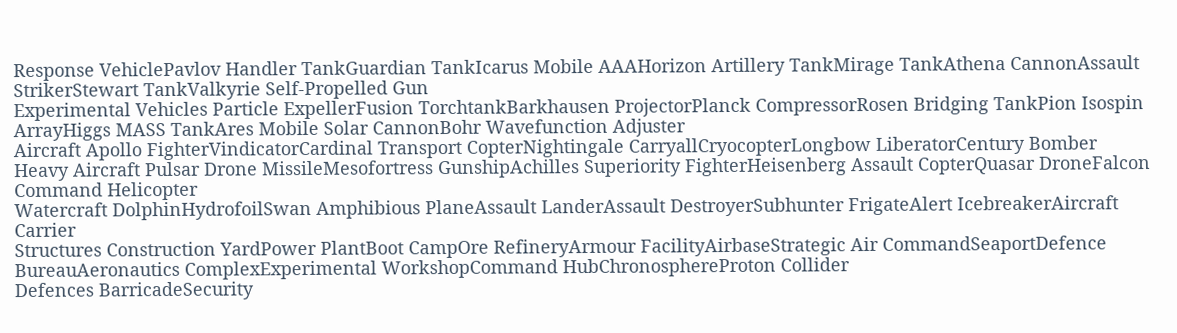Response VehiclePavlov Handler TankGuardian TankIcarus Mobile AAAHorizon Artillery TankMirage TankAthena CannonAssault StrikerStewart TankValkyrie Self-Propelled Gun
Experimental Vehicles Particle ExpellerFusion TorchtankBarkhausen ProjectorPlanck CompressorRosen Bridging TankPion Isospin ArrayHiggs MASS TankAres Mobile Solar CannonBohr Wavefunction Adjuster
Aircraft Apollo FighterVindicatorCardinal Transport CopterNightingale CarryallCryocopterLongbow LiberatorCentury Bomber
Heavy Aircraft Pulsar Drone MissileMesofortress GunshipAchilles Superiority FighterHeisenberg Assault CopterQuasar DroneFalcon Command Helicopter
Watercraft DolphinHydrofoilSwan Amphibious PlaneAssault LanderAssault DestroyerSubhunter FrigateAlert IcebreakerAircraft Carrier
Structures Construction YardPower PlantBoot CampOre RefineryArmour FacilityAirbaseStrategic Air CommandSeaportDefence BureauAeronautics ComplexExperimental WorkshopCommand HubChronosphereProton Collider
Defences BarricadeSecurity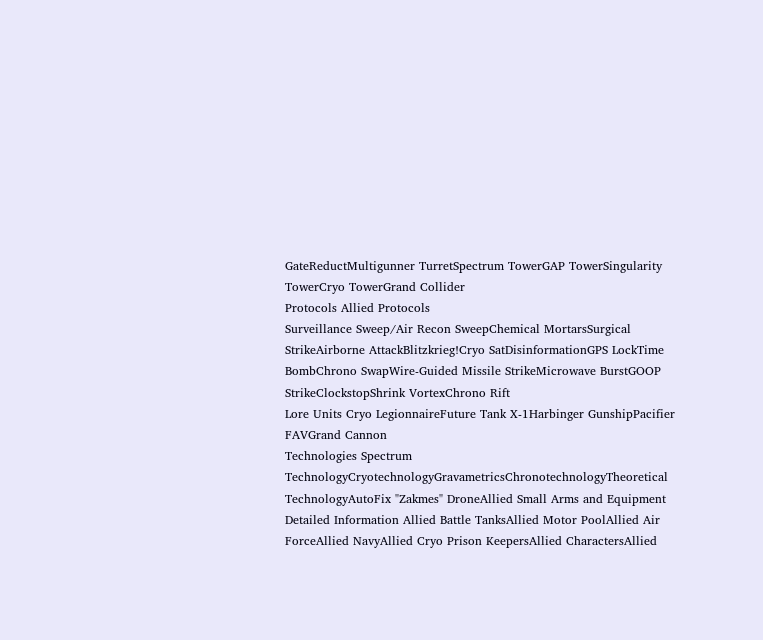GateReductMultigunner TurretSpectrum TowerGAP TowerSingularity TowerCryo TowerGrand Collider
Protocols Allied Protocols
Surveillance Sweep/Air Recon SweepChemical MortarsSurgical StrikeAirborne AttackBlitzkrieg!Cryo SatDisinformationGPS LockTime BombChrono SwapWire-Guided Missile StrikeMicrowave BurstGOOP StrikeClockstopShrink VortexChrono Rift
Lore Units Cryo LegionnaireFuture Tank X-1Harbinger GunshipPacifier FAVGrand Cannon
Technologies Spectrum TechnologyCryotechnologyGravametricsChronotechnologyTheoretical TechnologyAutoFix "Zakmes" DroneAllied Small Arms and Equipment
Detailed Information Allied Battle TanksAllied Motor PoolAllied Air ForceAllied NavyAllied Cryo Prison KeepersAllied CharactersAllied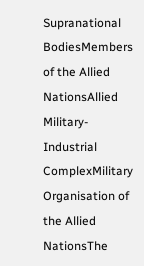Supranational BodiesMembers of the Allied NationsAllied Military-Industrial ComplexMilitary Organisation of the Allied NationsThe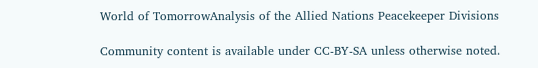World of TomorrowAnalysis of the Allied Nations Peacekeeper Divisions

Community content is available under CC-BY-SA unless otherwise noted.